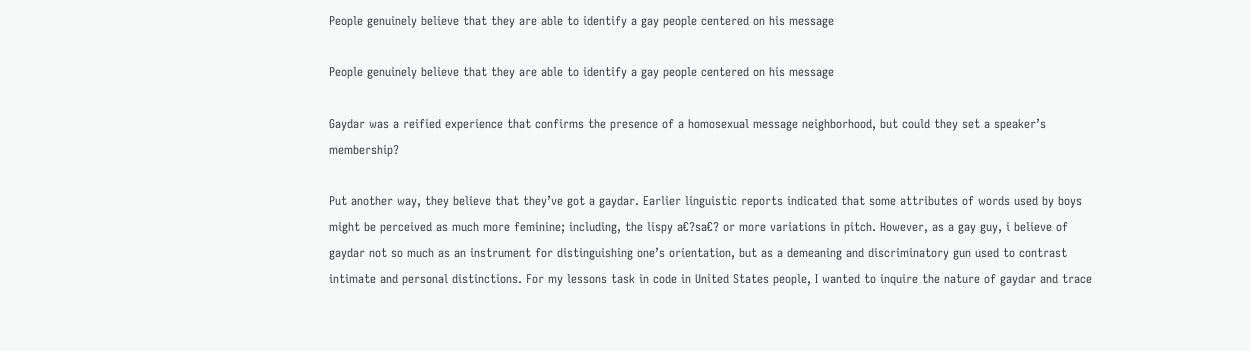People genuinely believe that they are able to identify a gay people centered on his message

People genuinely believe that they are able to identify a gay people centered on his message

Gaydar was a reified experience that confirms the presence of a homosexual message neighborhood, but could they set a speaker’s membership?

Put another way, they believe that they’ve got a gaydar. Earlier linguistic reports indicated that some attributes of words used by boys might be perceived as much more feminine; including, the lispy a€?sa€? or more variations in pitch. However, as a gay guy, i believe of gaydar not so much as an instrument for distinguishing one’s orientation, but as a demeaning and discriminatory gun used to contrast intimate and personal distinctions. For my lessons task in code in United States people, I wanted to inquire the nature of gaydar and trace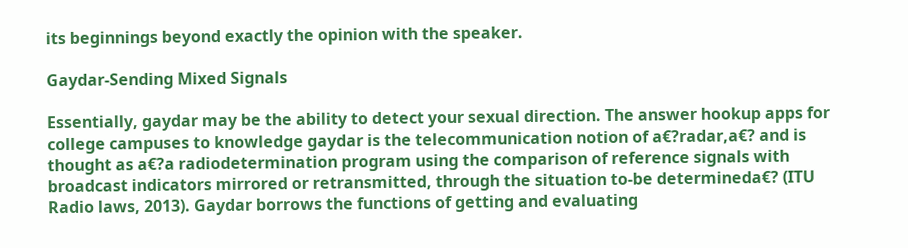its beginnings beyond exactly the opinion with the speaker.

Gaydar-Sending Mixed Signals

Essentially, gaydar may be the ability to detect your sexual direction. The answer hookup apps for college campuses to knowledge gaydar is the telecommunication notion of a€?radar,a€? and is thought as a€?a radiodetermination program using the comparison of reference signals with broadcast indicators mirrored or retransmitted, through the situation to-be determineda€? (ITU Radio laws, 2013). Gaydar borrows the functions of getting and evaluating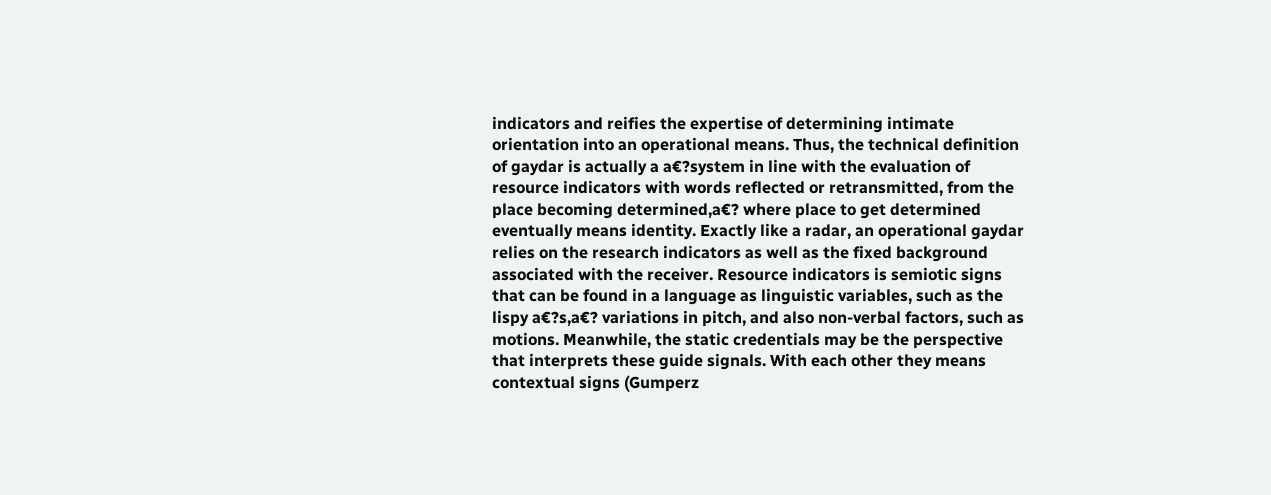indicators and reifies the expertise of determining intimate orientation into an operational means. Thus, the technical definition of gaydar is actually a a€?system in line with the evaluation of resource indicators with words reflected or retransmitted, from the place becoming determined,a€? where place to get determined eventually means identity. Exactly like a radar, an operational gaydar relies on the research indicators as well as the fixed background associated with the receiver. Resource indicators is semiotic signs that can be found in a language as linguistic variables, such as the lispy a€?s,a€? variations in pitch, and also non-verbal factors, such as motions. Meanwhile, the static credentials may be the perspective that interprets these guide signals. With each other they means contextual signs (Gumperz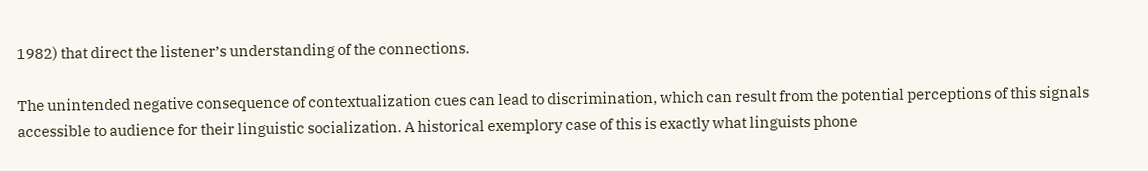1982) that direct the listener’s understanding of the connections.

The unintended negative consequence of contextualization cues can lead to discrimination, which can result from the potential perceptions of this signals accessible to audience for their linguistic socialization. A historical exemplory case of this is exactly what linguists phone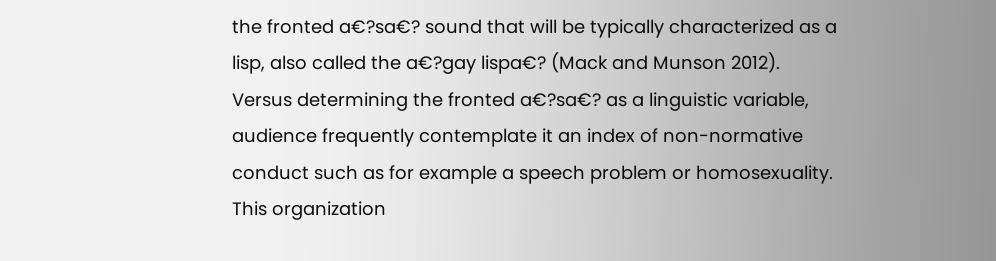the fronted a€?sa€? sound that will be typically characterized as a lisp, also called the a€?gay lispa€? (Mack and Munson 2012). Versus determining the fronted a€?sa€? as a linguistic variable, audience frequently contemplate it an index of non-normative conduct such as for example a speech problem or homosexuality. This organization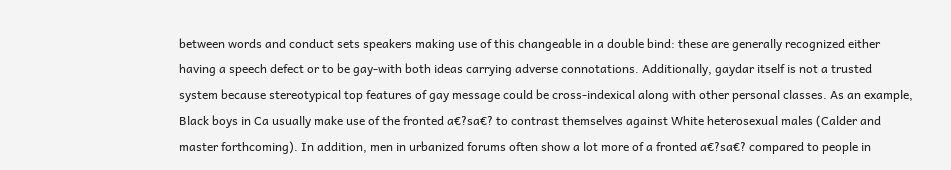between words and conduct sets speakers making use of this changeable in a double bind: these are generally recognized either having a speech defect or to be gay-with both ideas carrying adverse connotations. Additionally, gaydar itself is not a trusted system because stereotypical top features of gay message could be cross-indexical along with other personal classes. As an example, Black boys in Ca usually make use of the fronted a€?sa€? to contrast themselves against White heterosexual males (Calder and master forthcoming). In addition, men in urbanized forums often show a lot more of a fronted a€?sa€? compared to people in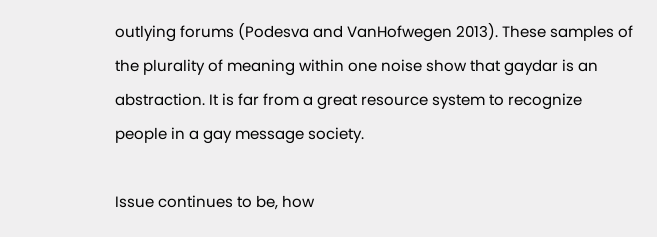outlying forums (Podesva and VanHofwegen 2013). These samples of the plurality of meaning within one noise show that gaydar is an abstraction. It is far from a great resource system to recognize people in a gay message society.

Issue continues to be, how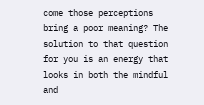come those perceptions bring a poor meaning? The solution to that question for you is an energy that looks in both the mindful and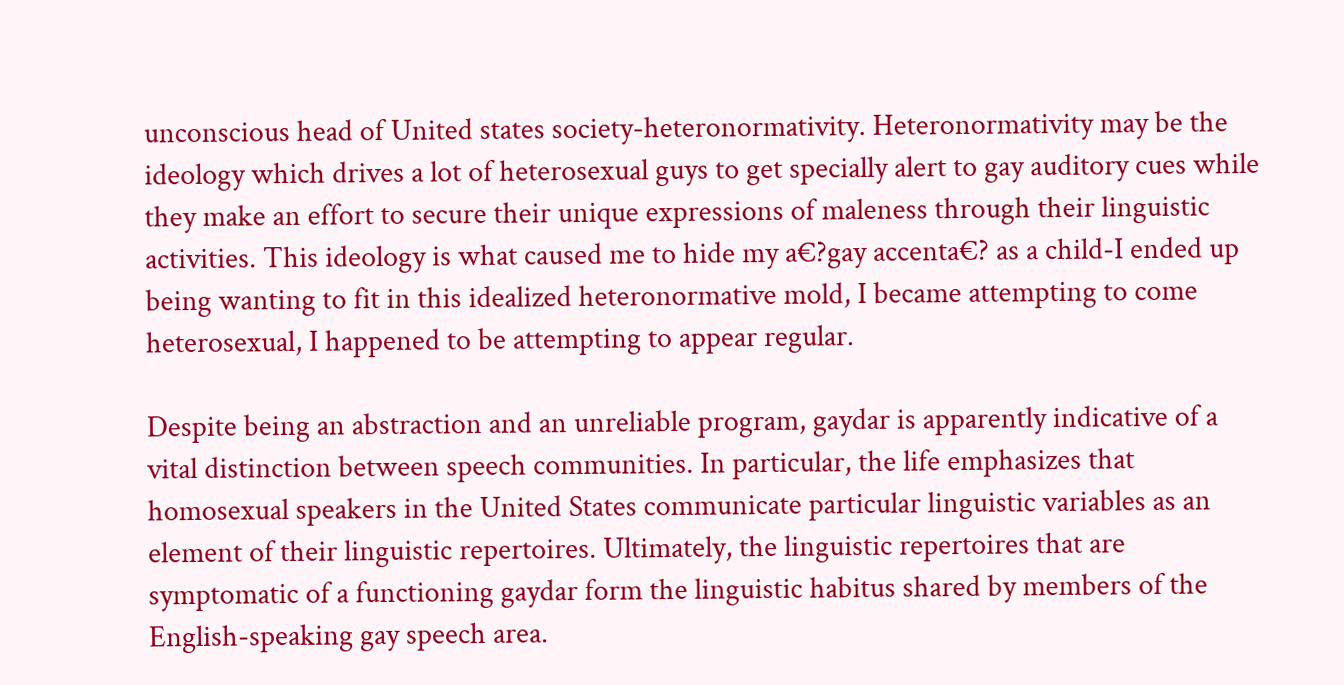unconscious head of United states society-heteronormativity. Heteronormativity may be the ideology which drives a lot of heterosexual guys to get specially alert to gay auditory cues while they make an effort to secure their unique expressions of maleness through their linguistic activities. This ideology is what caused me to hide my a€?gay accenta€? as a child-I ended up being wanting to fit in this idealized heteronormative mold, I became attempting to come heterosexual, I happened to be attempting to appear regular.

Despite being an abstraction and an unreliable program, gaydar is apparently indicative of a vital distinction between speech communities. In particular, the life emphasizes that homosexual speakers in the United States communicate particular linguistic variables as an element of their linguistic repertoires. Ultimately, the linguistic repertoires that are symptomatic of a functioning gaydar form the linguistic habitus shared by members of the English-speaking gay speech area.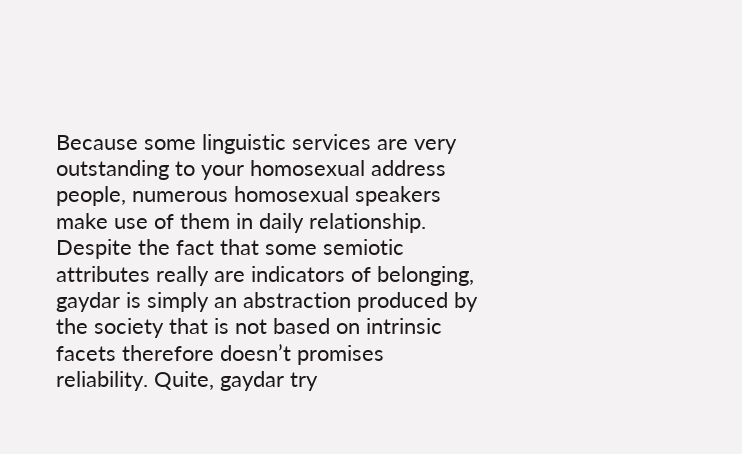Because some linguistic services are very outstanding to your homosexual address people, numerous homosexual speakers make use of them in daily relationship. Despite the fact that some semiotic attributes really are indicators of belonging, gaydar is simply an abstraction produced by the society that is not based on intrinsic facets therefore doesn’t promises reliability. Quite, gaydar try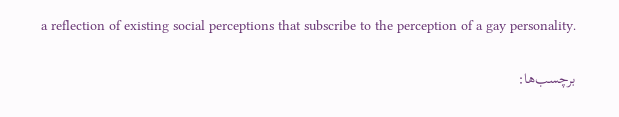a reflection of existing social perceptions that subscribe to the perception of a gay personality.

برچسب‌ها: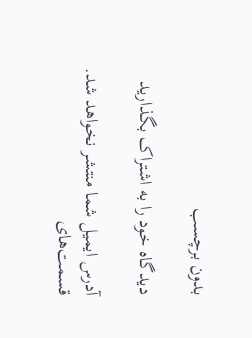بدون برچسب

دیدگاه خود را به اشتراک بگذارید

آدرس ایمیل شما منتشر نخواهد شد. قسمت‌های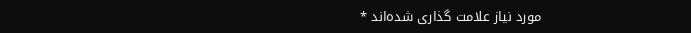مورد نیاز علامت گذاری شده‌اند *